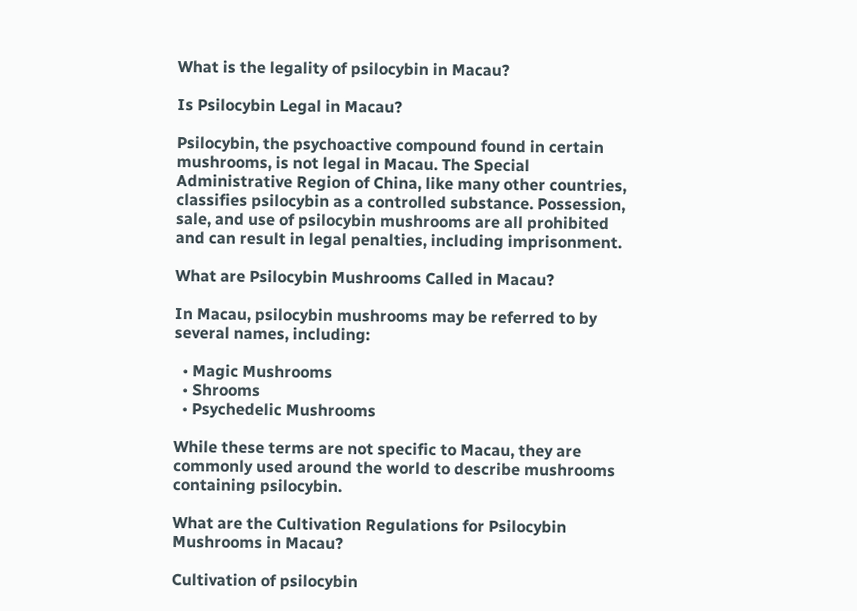What is the legality of psilocybin in Macau?

Is Psilocybin Legal in Macau?

Psilocybin, the psychoactive compound found in certain mushrooms, is not legal in Macau. The Special Administrative Region of China, like many other countries, classifies psilocybin as a controlled substance. Possession, sale, and use of psilocybin mushrooms are all prohibited and can result in legal penalties, including imprisonment.

What are Psilocybin Mushrooms Called in Macau?

In Macau, psilocybin mushrooms may be referred to by several names, including:

  • Magic Mushrooms
  • Shrooms
  • Psychedelic Mushrooms

While these terms are not specific to Macau, they are commonly used around the world to describe mushrooms containing psilocybin.

What are the Cultivation Regulations for Psilocybin Mushrooms in Macau?

Cultivation of psilocybin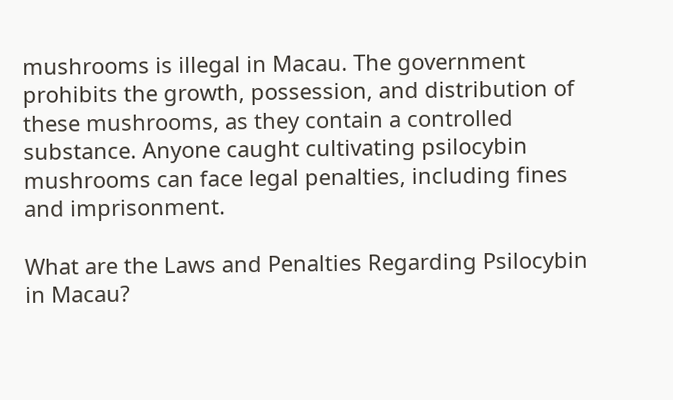mushrooms is illegal in Macau. The government prohibits the growth, possession, and distribution of these mushrooms, as they contain a controlled substance. Anyone caught cultivating psilocybin mushrooms can face legal penalties, including fines and imprisonment.

What are the Laws and Penalties Regarding Psilocybin in Macau?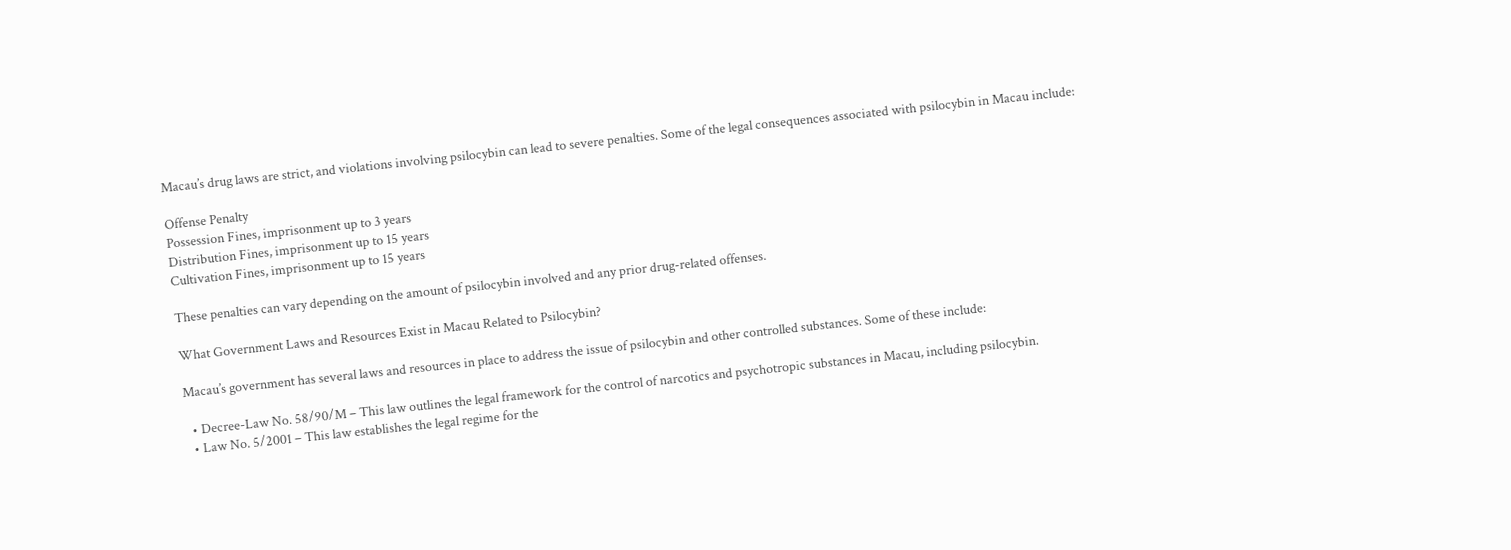Macau’s drug laws are strict, and violations involving psilocybin can lead to severe penalties. Some of the legal consequences associated with psilocybin in Macau include:

Offense Penalty
Possession Fines, imprisonment up to 3 years
Distribution Fines, imprisonment up to 15 years
Cultivation Fines, imprisonment up to 15 years

These penalties can vary depending on the amount of psilocybin involved and any prior drug-related offenses.

What Government Laws and Resources Exist in Macau Related to Psilocybin?

Macau’s government has several laws and resources in place to address the issue of psilocybin and other controlled substances. Some of these include:

  • Decree-Law No. 58/90/M – This law outlines the legal framework for the control of narcotics and psychotropic substances in Macau, including psilocybin.
  • Law No. 5/2001 – This law establishes the legal regime for the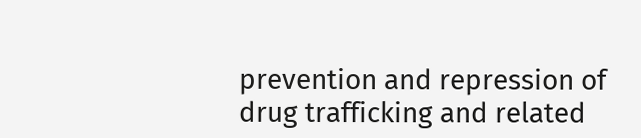prevention and repression of drug trafficking and related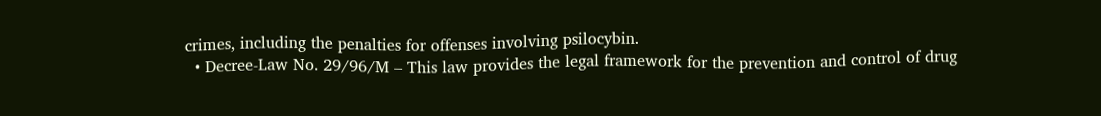crimes, including the penalties for offenses involving psilocybin.
  • Decree-Law No. 29/96/M – This law provides the legal framework for the prevention and control of drug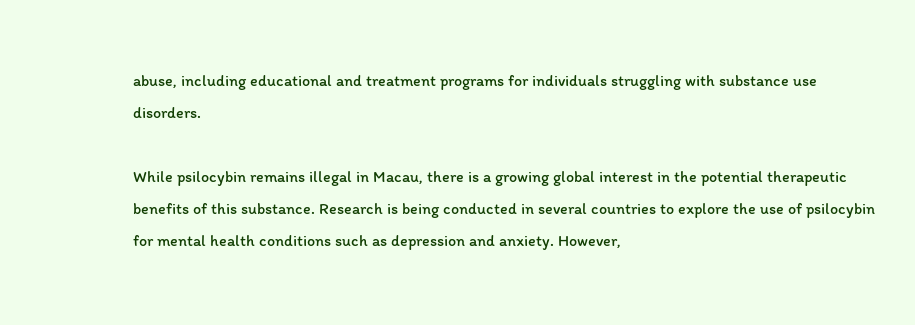abuse, including educational and treatment programs for individuals struggling with substance use disorders.

While psilocybin remains illegal in Macau, there is a growing global interest in the potential therapeutic benefits of this substance. Research is being conducted in several countries to explore the use of psilocybin for mental health conditions such as depression and anxiety. However,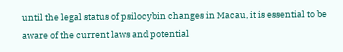until the legal status of psilocybin changes in Macau, it is essential to be aware of the current laws and potential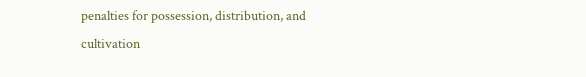penalties for possession, distribution, and cultivation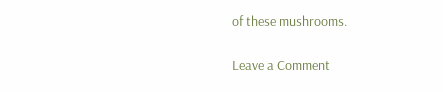of these mushrooms.

Leave a Comment